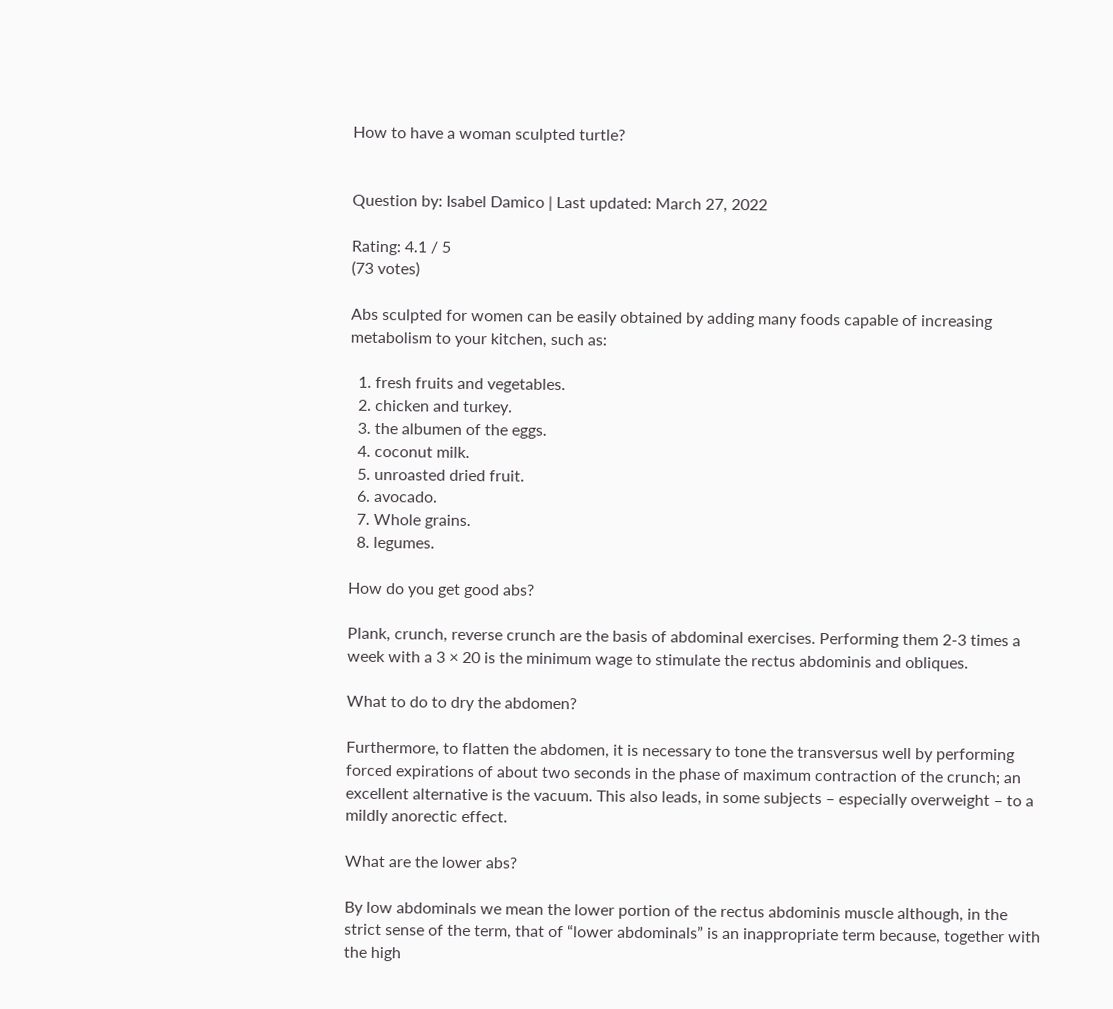How to have a woman sculpted turtle?


Question by: Isabel Damico | Last updated: March 27, 2022

Rating: 4.1 / 5
(73 votes)

Abs sculpted for women can be easily obtained by adding many foods capable of increasing metabolism to your kitchen, such as:

  1. fresh fruits and vegetables.
  2. chicken and turkey.
  3. the albumen of the eggs.
  4. coconut milk.
  5. unroasted dried fruit.
  6. avocado.
  7. Whole grains.
  8. legumes.

How do you get good abs?

Plank, crunch, reverse crunch are the basis of abdominal exercises. Performing them 2-3 times a week with a 3 × 20 is the minimum wage to stimulate the rectus abdominis and obliques.

What to do to dry the abdomen?

Furthermore, to flatten the abdomen, it is necessary to tone the transversus well by performing forced expirations of about two seconds in the phase of maximum contraction of the crunch; an excellent alternative is the vacuum. This also leads, in some subjects – especially overweight – to a mildly anorectic effect.

What are the lower abs?

By low abdominals we mean the lower portion of the rectus abdominis muscle although, in the strict sense of the term, that of “lower abdominals” is an inappropriate term because, together with the high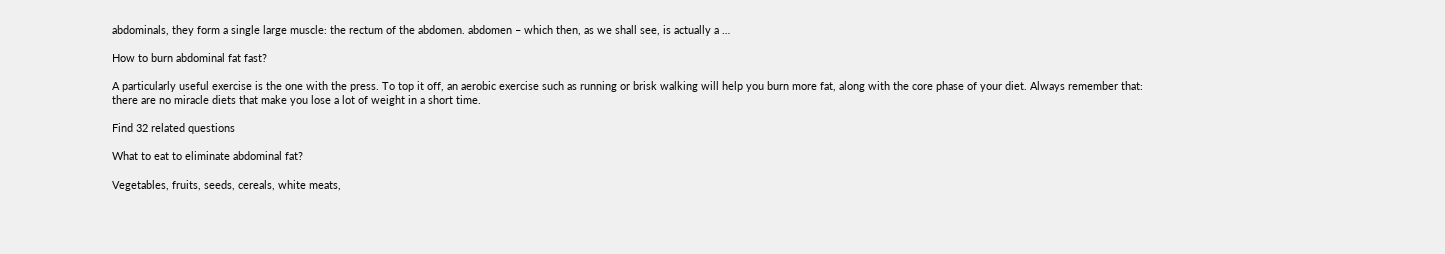abdominals, they form a single large muscle: the rectum of the abdomen. abdomen – which then, as we shall see, is actually a …

How to burn abdominal fat fast?

A particularly useful exercise is the one with the press. To top it off, an aerobic exercise such as running or brisk walking will help you burn more fat, along with the core phase of your diet. Always remember that: there are no miracle diets that make you lose a lot of weight in a short time.

Find 32 related questions

What to eat to eliminate abdominal fat?

Vegetables, fruits, seeds, cereals, white meats,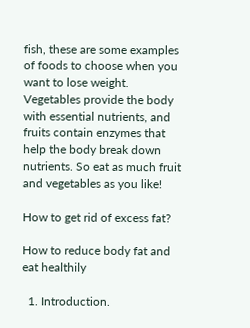fish, these are some examples of foods to choose when you want to lose weight. Vegetables provide the body with essential nutrients, and fruits contain enzymes that help the body break down nutrients. So eat as much fruit and vegetables as you like!

How to get rid of excess fat?

How to reduce body fat and eat healthily

  1. Introduction.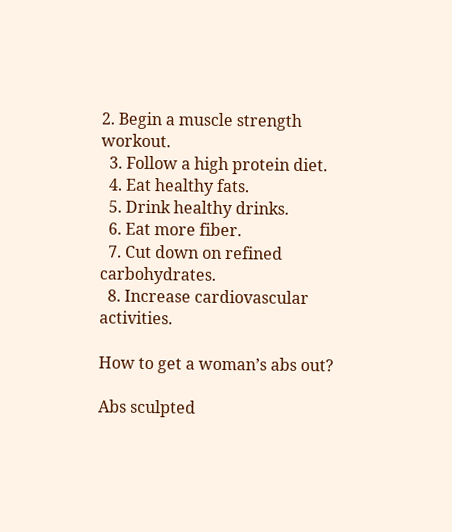2. Begin a muscle strength workout.
  3. Follow a high protein diet.
  4. Eat healthy fats.
  5. Drink healthy drinks.
  6. Eat more fiber.
  7. Cut down on refined carbohydrates.
  8. Increase cardiovascular activities.

How to get a woman’s abs out?

Abs sculpted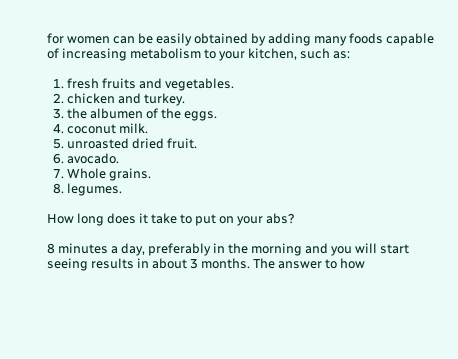for women can be easily obtained by adding many foods capable of increasing metabolism to your kitchen, such as:

  1. fresh fruits and vegetables.
  2. chicken and turkey.
  3. the albumen of the eggs.
  4. coconut milk.
  5. unroasted dried fruit.
  6. avocado.
  7. Whole grains.
  8. legumes.

How long does it take to put on your abs?

8 minutes a day, preferably in the morning and you will start seeing results in about 3 months. The answer to how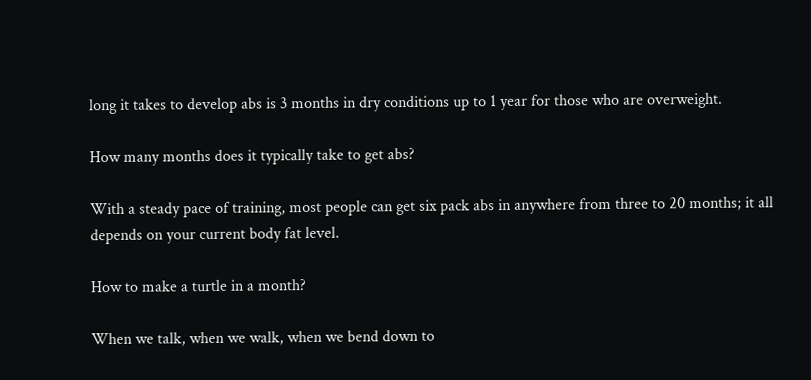long it takes to develop abs is 3 months in dry conditions up to 1 year for those who are overweight.

How many months does it typically take to get abs?

With a steady pace of training, most people can get six pack abs in anywhere from three to 20 months; it all depends on your current body fat level.

How to make a turtle in a month?

When we talk, when we walk, when we bend down to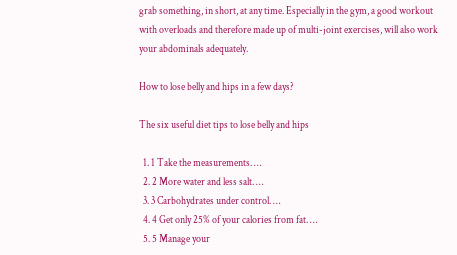grab something, in short, at any time. Especially in the gym, a good workout with overloads and therefore made up of multi-joint exercises, will also work your abdominals adequately.

How to lose belly and hips in a few days?

The six useful diet tips to lose belly and hips

  1. 1 Take the measurements. …
  2. 2 More water and less salt. …
  3. 3 Carbohydrates under control. …
  4. 4 Get only 25% of your calories from fat. …
  5. 5 Manage your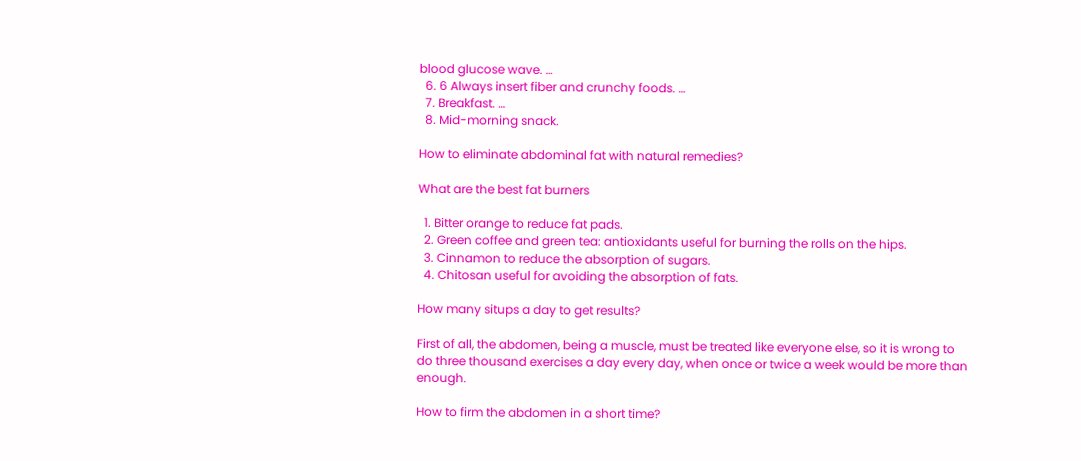blood glucose wave. …
  6. 6 Always insert fiber and crunchy foods. …
  7. Breakfast. …
  8. Mid-morning snack.

How to eliminate abdominal fat with natural remedies?

What are the best fat burners

  1. Bitter orange to reduce fat pads.
  2. Green coffee and green tea: antioxidants useful for burning the rolls on the hips.
  3. Cinnamon to reduce the absorption of sugars.
  4. Chitosan useful for avoiding the absorption of fats.

How many situps a day to get results?

First of all, the abdomen, being a muscle, must be treated like everyone else, so it is wrong to do three thousand exercises a day every day, when once or twice a week would be more than enough.

How to firm the abdomen in a short time?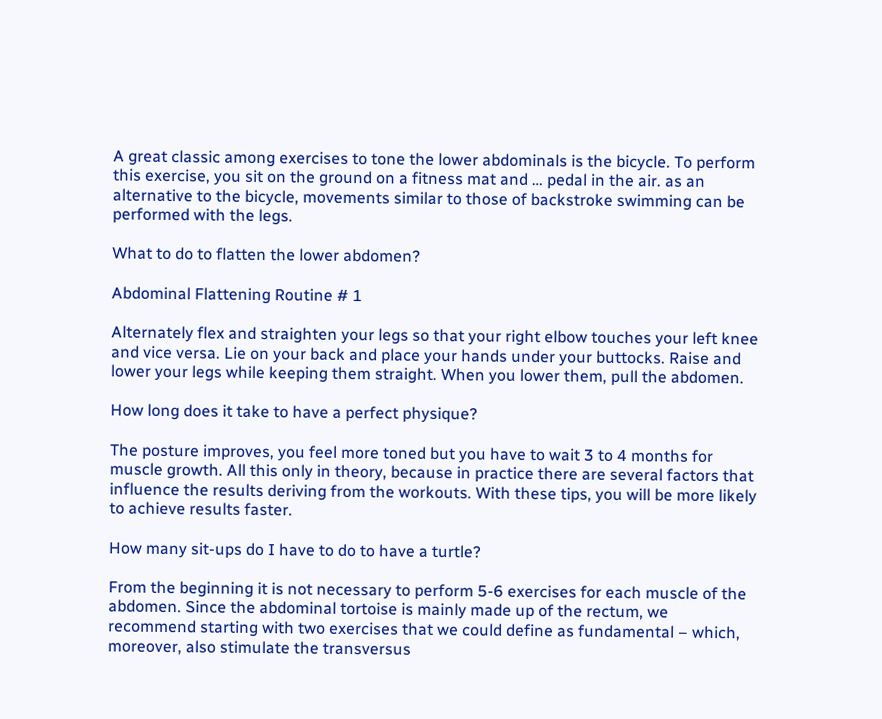A great classic among exercises to tone the lower abdominals is the bicycle. To perform this exercise, you sit on the ground on a fitness mat and … pedal in the air. as an alternative to the bicycle, movements similar to those of backstroke swimming can be performed with the legs.

What to do to flatten the lower abdomen?

Abdominal Flattening Routine # 1

Alternately flex and straighten your legs so that your right elbow touches your left knee and vice versa. Lie on your back and place your hands under your buttocks. Raise and lower your legs while keeping them straight. When you lower them, pull the abdomen.

How long does it take to have a perfect physique?

The posture improves, you feel more toned but you have to wait 3 to 4 months for muscle growth. All this only in theory, because in practice there are several factors that influence the results deriving from the workouts. With these tips, you will be more likely to achieve results faster.

How many sit-ups do I have to do to have a turtle?

From the beginning it is not necessary to perform 5-6 exercises for each muscle of the abdomen. Since the abdominal tortoise is mainly made up of the rectum, we recommend starting with two exercises that we could define as fundamental – which, moreover, also stimulate the transversus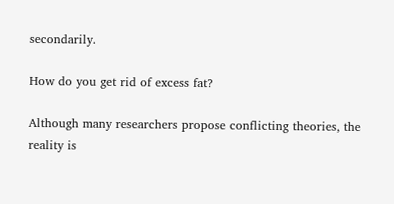secondarily.

How do you get rid of excess fat?

Although many researchers propose conflicting theories, the reality is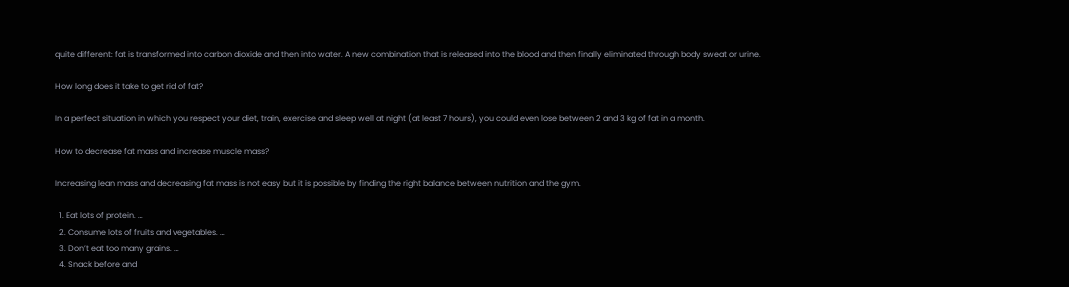quite different: fat is transformed into carbon dioxide and then into water. A new combination that is released into the blood and then finally eliminated through body sweat or urine.

How long does it take to get rid of fat?

In a perfect situation in which you respect your diet, train, exercise and sleep well at night (at least 7 hours), you could even lose between 2 and 3 kg of fat in a month.

How to decrease fat mass and increase muscle mass?

Increasing lean mass and decreasing fat mass is not easy but it is possible by finding the right balance between nutrition and the gym.

  1. Eat lots of protein. …
  2. Consume lots of fruits and vegetables. …
  3. Don’t eat too many grains. …
  4. Snack before and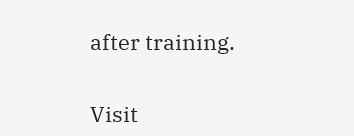after training.


Visit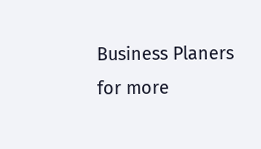Business Planers for more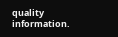quality information.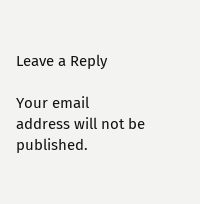Leave a Reply

Your email address will not be published.